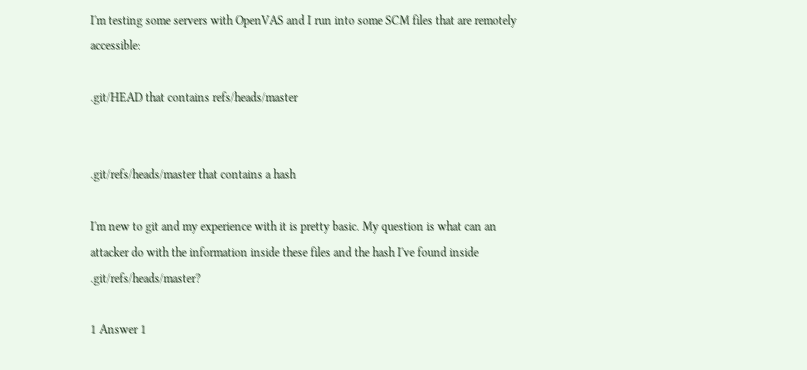I'm testing some servers with OpenVAS and I run into some SCM files that are remotely accessible:

.git/HEAD that contains refs/heads/master


.git/refs/heads/master that contains a hash

I'm new to git and my experience with it is pretty basic. My question is what can an attacker do with the information inside these files and the hash I've found inside .git/refs/heads/master?

1 Answer 1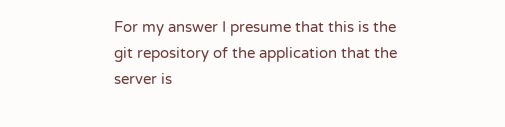For my answer I presume that this is the git repository of the application that the server is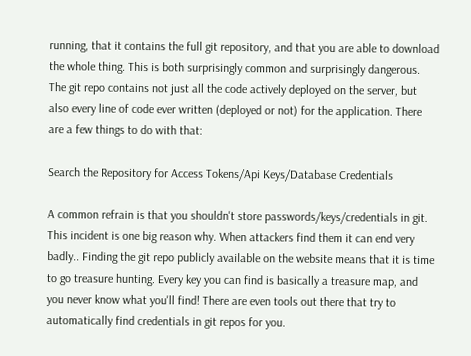running, that it contains the full git repository, and that you are able to download the whole thing. This is both surprisingly common and surprisingly dangerous. The git repo contains not just all the code actively deployed on the server, but also every line of code ever written (deployed or not) for the application. There are a few things to do with that:

Search the Repository for Access Tokens/Api Keys/Database Credentials

A common refrain is that you shouldn't store passwords/keys/credentials in git. This incident is one big reason why. When attackers find them it can end very badly.. Finding the git repo publicly available on the website means that it is time to go treasure hunting. Every key you can find is basically a treasure map, and you never know what you'll find! There are even tools out there that try to automatically find credentials in git repos for you.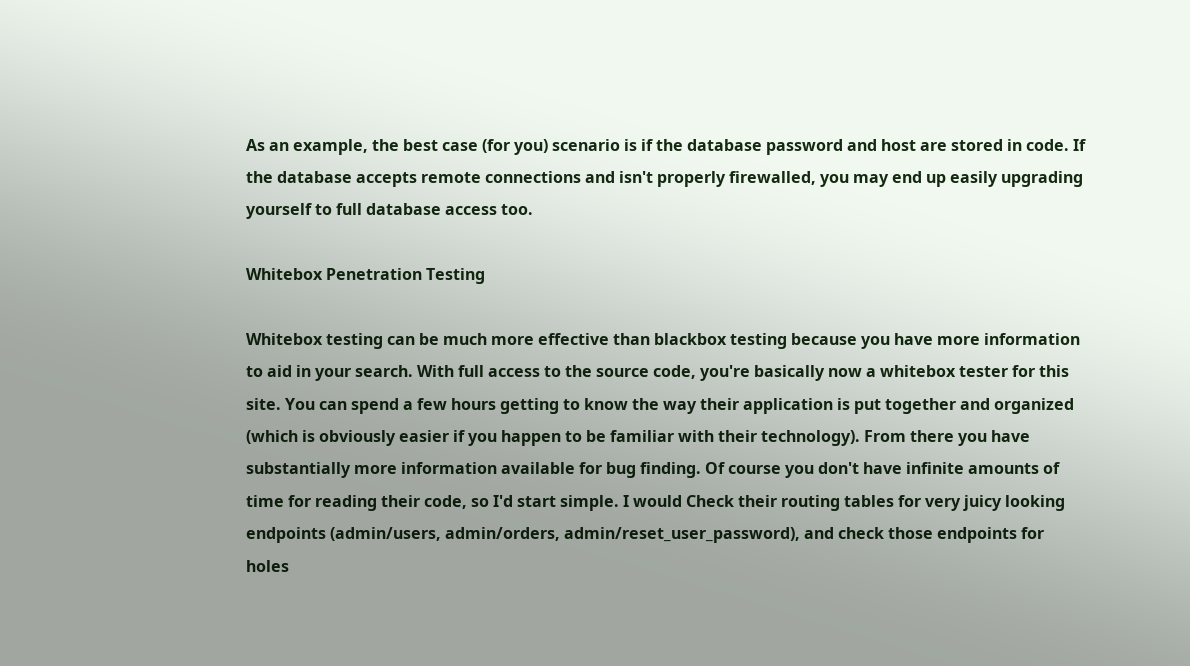As an example, the best case (for you) scenario is if the database password and host are stored in code. If the database accepts remote connections and isn't properly firewalled, you may end up easily upgrading yourself to full database access too.

Whitebox Penetration Testing

Whitebox testing can be much more effective than blackbox testing because you have more information to aid in your search. With full access to the source code, you're basically now a whitebox tester for this site. You can spend a few hours getting to know the way their application is put together and organized (which is obviously easier if you happen to be familiar with their technology). From there you have substantially more information available for bug finding. Of course you don't have infinite amounts of time for reading their code, so I'd start simple. I would Check their routing tables for very juicy looking endpoints (admin/users, admin/orders, admin/reset_user_password), and check those endpoints for holes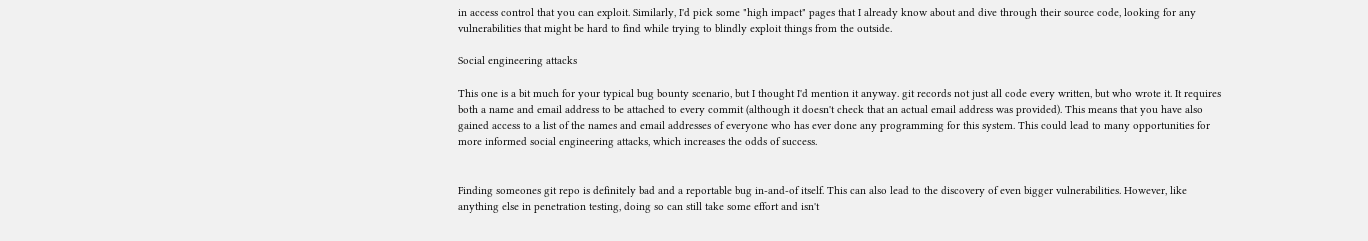in access control that you can exploit. Similarly, I'd pick some "high impact" pages that I already know about and dive through their source code, looking for any vulnerabilities that might be hard to find while trying to blindly exploit things from the outside.

Social engineering attacks

This one is a bit much for your typical bug bounty scenario, but I thought I'd mention it anyway. git records not just all code every written, but who wrote it. It requires both a name and email address to be attached to every commit (although it doesn't check that an actual email address was provided). This means that you have also gained access to a list of the names and email addresses of everyone who has ever done any programming for this system. This could lead to many opportunities for more informed social engineering attacks, which increases the odds of success.


Finding someones git repo is definitely bad and a reportable bug in-and-of itself. This can also lead to the discovery of even bigger vulnerabilities. However, like anything else in penetration testing, doing so can still take some effort and isn't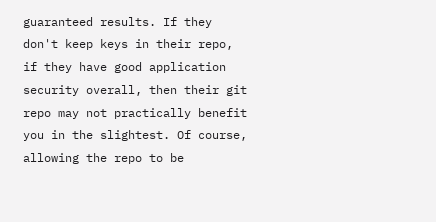guaranteed results. If they don't keep keys in their repo, if they have good application security overall, then their git repo may not practically benefit you in the slightest. Of course, allowing the repo to be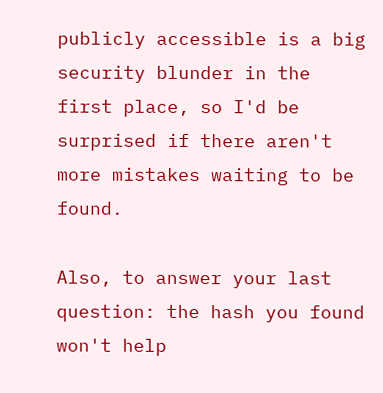publicly accessible is a big security blunder in the first place, so I'd be surprised if there aren't more mistakes waiting to be found.

Also, to answer your last question: the hash you found won't help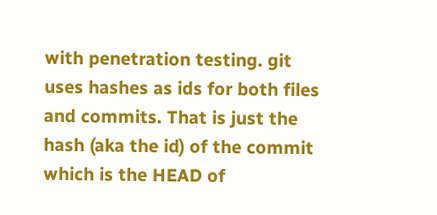with penetration testing. git uses hashes as ids for both files and commits. That is just the hash (aka the id) of the commit which is the HEAD of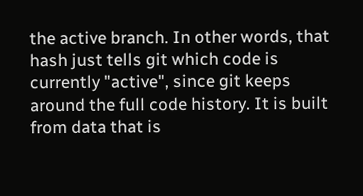the active branch. In other words, that hash just tells git which code is currently "active", since git keeps around the full code history. It is built from data that is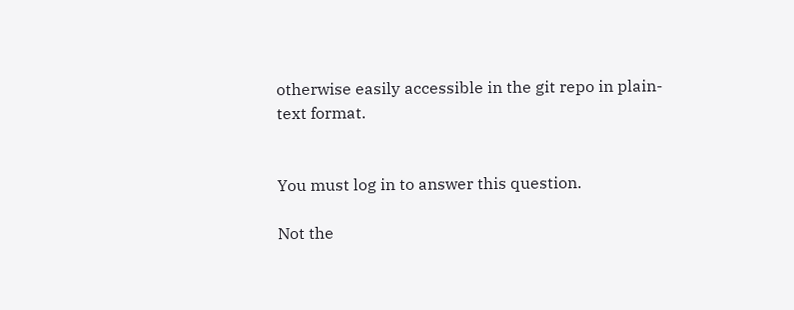otherwise easily accessible in the git repo in plain-text format.


You must log in to answer this question.

Not the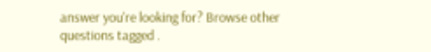answer you're looking for? Browse other questions tagged .